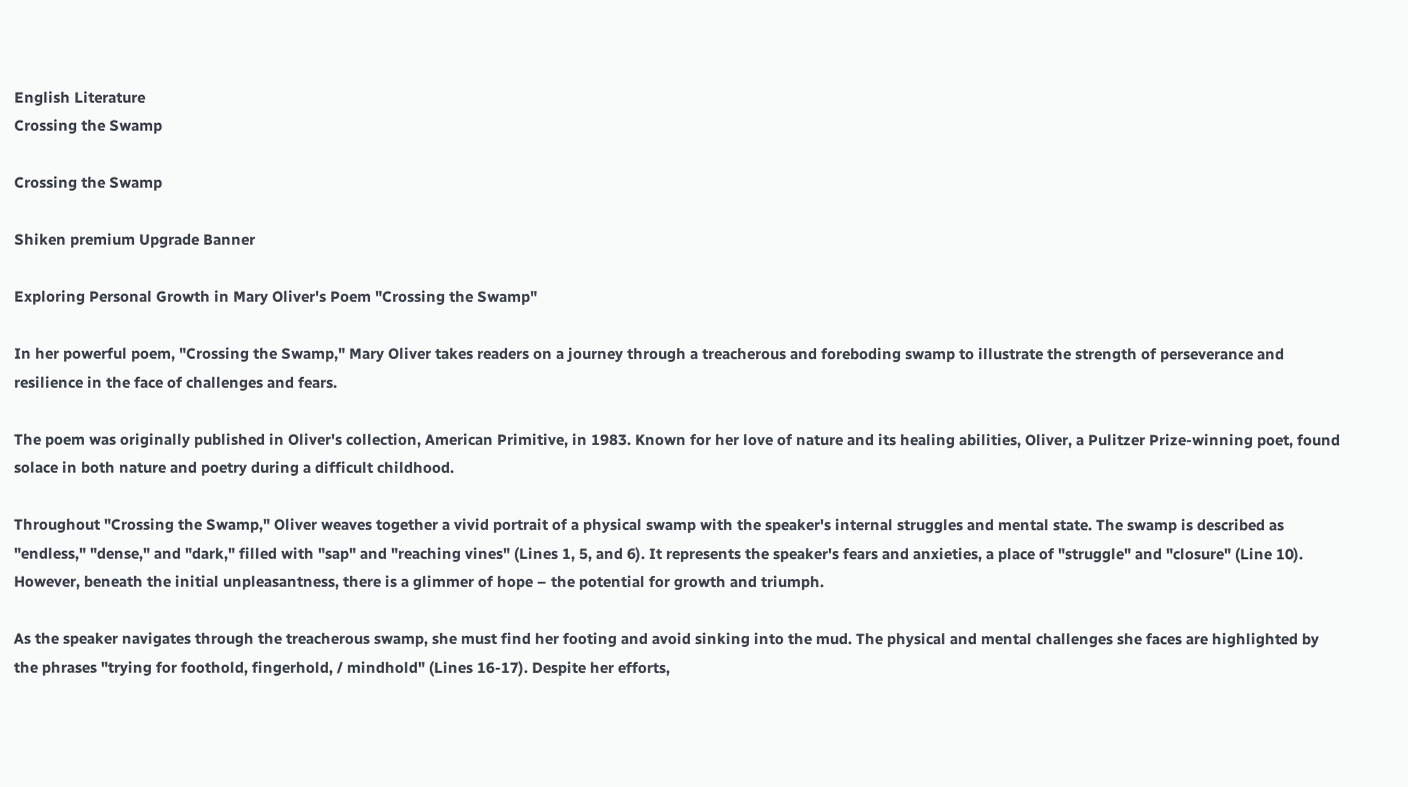English Literature
Crossing the Swamp

Crossing the Swamp

Shiken premium Upgrade Banner

Exploring Personal Growth in Mary Oliver's Poem "Crossing the Swamp"

In her powerful poem, "Crossing the Swamp," Mary Oliver takes readers on a journey through a treacherous and foreboding swamp to illustrate the strength of perseverance and resilience in the face of challenges and fears.

The poem was originally published in Oliver's collection, American Primitive, in 1983. Known for her love of nature and its healing abilities, Oliver, a Pulitzer Prize-winning poet, found solace in both nature and poetry during a difficult childhood.

Throughout "Crossing the Swamp," Oliver weaves together a vivid portrait of a physical swamp with the speaker's internal struggles and mental state. The swamp is described as "endless," "dense," and "dark," filled with "sap" and "reaching vines" (Lines 1, 5, and 6). It represents the speaker's fears and anxieties, a place of "struggle" and "closure" (Line 10). However, beneath the initial unpleasantness, there is a glimmer of hope – the potential for growth and triumph.

As the speaker navigates through the treacherous swamp, she must find her footing and avoid sinking into the mud. The physical and mental challenges she faces are highlighted by the phrases "trying for foothold, fingerhold, / mindhold" (Lines 16-17). Despite her efforts,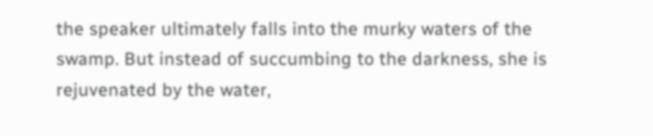the speaker ultimately falls into the murky waters of the swamp. But instead of succumbing to the darkness, she is rejuvenated by the water,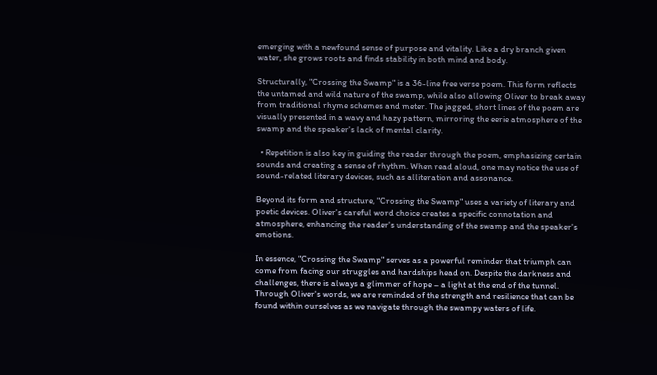emerging with a newfound sense of purpose and vitality. Like a dry branch given water, she grows roots and finds stability in both mind and body.

Structurally, "Crossing the Swamp" is a 36-line free verse poem. This form reflects the untamed and wild nature of the swamp, while also allowing Oliver to break away from traditional rhyme schemes and meter. The jagged, short lines of the poem are visually presented in a wavy and hazy pattern, mirroring the eerie atmosphere of the swamp and the speaker's lack of mental clarity.

  • Repetition is also key in guiding the reader through the poem, emphasizing certain sounds and creating a sense of rhythm. When read aloud, one may notice the use of sound-related literary devices, such as alliteration and assonance.

Beyond its form and structure, "Crossing the Swamp" uses a variety of literary and poetic devices. Oliver's careful word choice creates a specific connotation and atmosphere, enhancing the reader's understanding of the swamp and the speaker's emotions.

In essence, "Crossing the Swamp" serves as a powerful reminder that triumph can come from facing our struggles and hardships head on. Despite the darkness and challenges, there is always a glimmer of hope – a light at the end of the tunnel. Through Oliver's words, we are reminded of the strength and resilience that can be found within ourselves as we navigate through the swampy waters of life.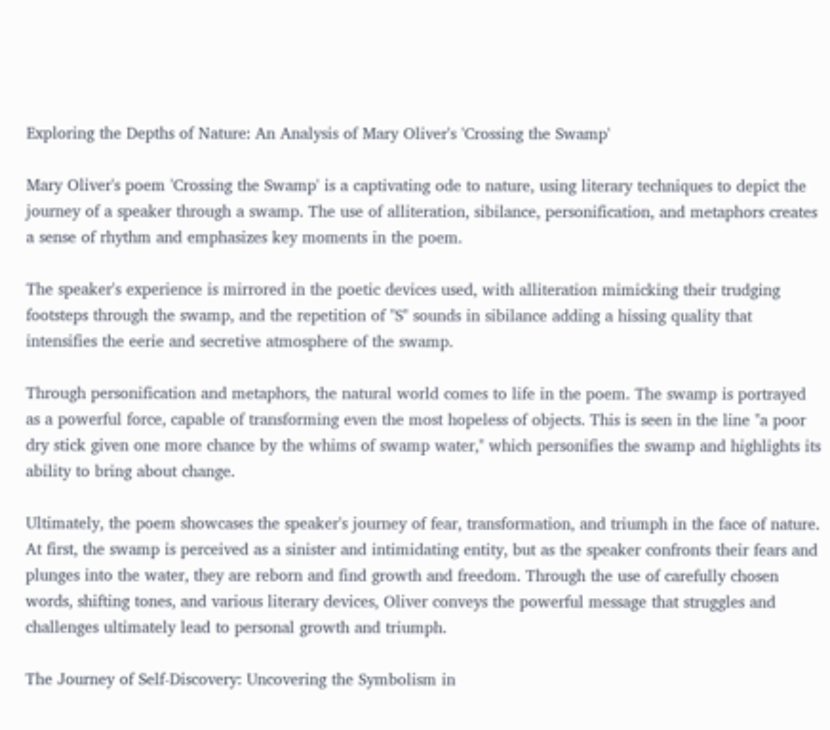Exploring the Depths of Nature: An Analysis of Mary Oliver's 'Crossing the Swamp'

Mary Oliver's poem 'Crossing the Swamp' is a captivating ode to nature, using literary techniques to depict the journey of a speaker through a swamp. The use of alliteration, sibilance, personification, and metaphors creates a sense of rhythm and emphasizes key moments in the poem.

The speaker's experience is mirrored in the poetic devices used, with alliteration mimicking their trudging footsteps through the swamp, and the repetition of "S" sounds in sibilance adding a hissing quality that intensifies the eerie and secretive atmosphere of the swamp.

Through personification and metaphors, the natural world comes to life in the poem. The swamp is portrayed as a powerful force, capable of transforming even the most hopeless of objects. This is seen in the line "a poor dry stick given one more chance by the whims of swamp water," which personifies the swamp and highlights its ability to bring about change.

Ultimately, the poem showcases the speaker's journey of fear, transformation, and triumph in the face of nature. At first, the swamp is perceived as a sinister and intimidating entity, but as the speaker confronts their fears and plunges into the water, they are reborn and find growth and freedom. Through the use of carefully chosen words, shifting tones, and various literary devices, Oliver conveys the powerful message that struggles and challenges ultimately lead to personal growth and triumph.

The Journey of Self-Discovery: Uncovering the Symbolism in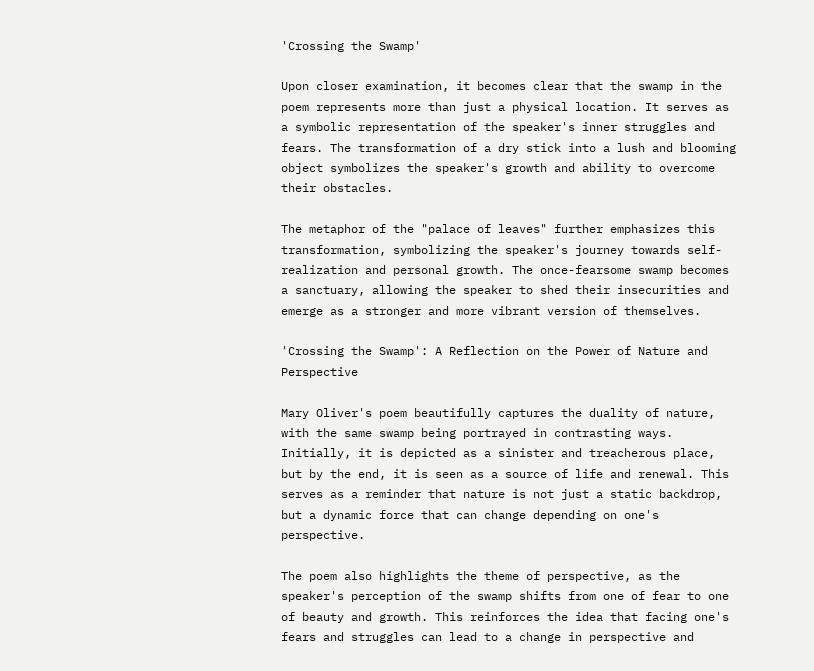'Crossing the Swamp'

Upon closer examination, it becomes clear that the swamp in the poem represents more than just a physical location. It serves as a symbolic representation of the speaker's inner struggles and fears. The transformation of a dry stick into a lush and blooming object symbolizes the speaker's growth and ability to overcome their obstacles.

The metaphor of the "palace of leaves" further emphasizes this transformation, symbolizing the speaker's journey towards self-realization and personal growth. The once-fearsome swamp becomes a sanctuary, allowing the speaker to shed their insecurities and emerge as a stronger and more vibrant version of themselves.

'Crossing the Swamp': A Reflection on the Power of Nature and Perspective

Mary Oliver's poem beautifully captures the duality of nature, with the same swamp being portrayed in contrasting ways. Initially, it is depicted as a sinister and treacherous place, but by the end, it is seen as a source of life and renewal. This serves as a reminder that nature is not just a static backdrop, but a dynamic force that can change depending on one's perspective.

The poem also highlights the theme of perspective, as the speaker's perception of the swamp shifts from one of fear to one of beauty and growth. This reinforces the idea that facing one's fears and struggles can lead to a change in perspective and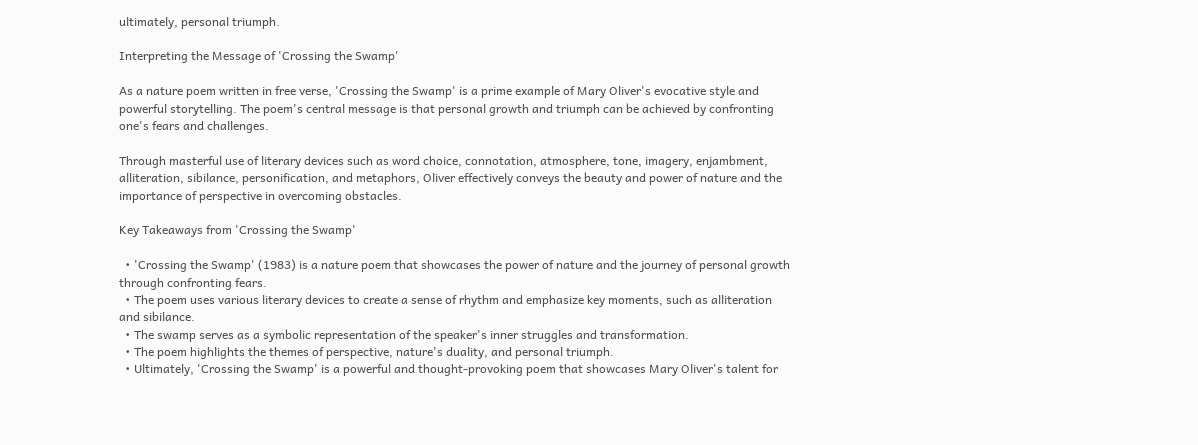ultimately, personal triumph.

Interpreting the Message of 'Crossing the Swamp'

As a nature poem written in free verse, 'Crossing the Swamp' is a prime example of Mary Oliver's evocative style and powerful storytelling. The poem's central message is that personal growth and triumph can be achieved by confronting one's fears and challenges.

Through masterful use of literary devices such as word choice, connotation, atmosphere, tone, imagery, enjambment, alliteration, sibilance, personification, and metaphors, Oliver effectively conveys the beauty and power of nature and the importance of perspective in overcoming obstacles.

Key Takeaways from 'Crossing the Swamp'

  • 'Crossing the Swamp' (1983) is a nature poem that showcases the power of nature and the journey of personal growth through confronting fears.
  • The poem uses various literary devices to create a sense of rhythm and emphasize key moments, such as alliteration and sibilance.
  • The swamp serves as a symbolic representation of the speaker's inner struggles and transformation.
  • The poem highlights the themes of perspective, nature's duality, and personal triumph.
  • Ultimately, 'Crossing the Swamp' is a powerful and thought-provoking poem that showcases Mary Oliver's talent for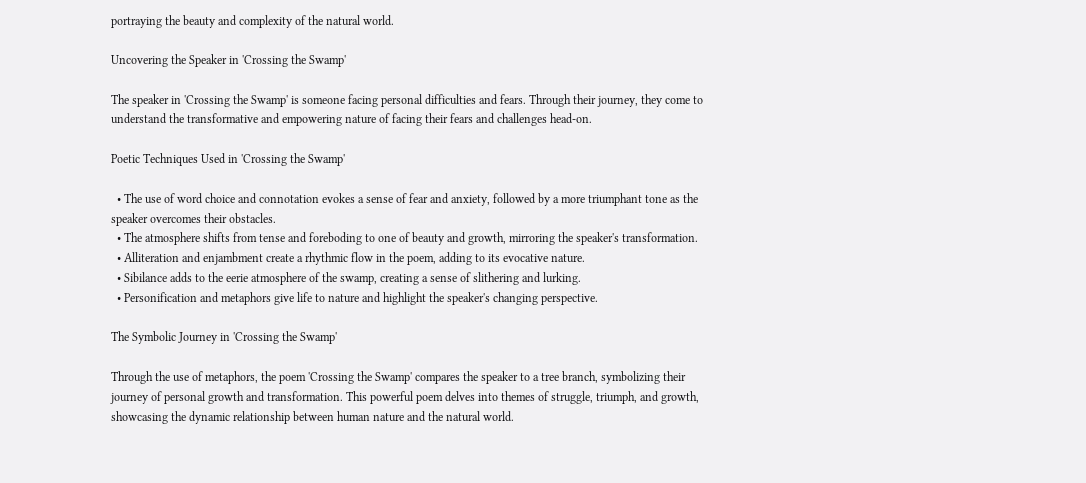portraying the beauty and complexity of the natural world.

Uncovering the Speaker in 'Crossing the Swamp'

The speaker in 'Crossing the Swamp' is someone facing personal difficulties and fears. Through their journey, they come to understand the transformative and empowering nature of facing their fears and challenges head-on.

Poetic Techniques Used in 'Crossing the Swamp'

  • The use of word choice and connotation evokes a sense of fear and anxiety, followed by a more triumphant tone as the speaker overcomes their obstacles.
  • The atmosphere shifts from tense and foreboding to one of beauty and growth, mirroring the speaker's transformation.
  • Alliteration and enjambment create a rhythmic flow in the poem, adding to its evocative nature.
  • Sibilance adds to the eerie atmosphere of the swamp, creating a sense of slithering and lurking.
  • Personification and metaphors give life to nature and highlight the speaker's changing perspective.

The Symbolic Journey in 'Crossing the Swamp'

Through the use of metaphors, the poem 'Crossing the Swamp' compares the speaker to a tree branch, symbolizing their journey of personal growth and transformation. This powerful poem delves into themes of struggle, triumph, and growth, showcasing the dynamic relationship between human nature and the natural world.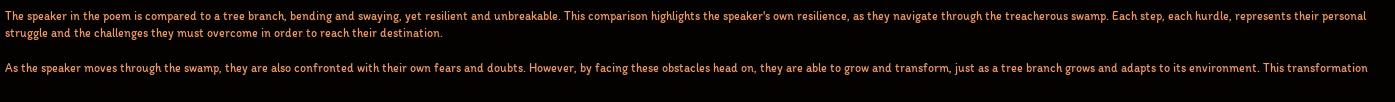The speaker in the poem is compared to a tree branch, bending and swaying, yet resilient and unbreakable. This comparison highlights the speaker's own resilience, as they navigate through the treacherous swamp. Each step, each hurdle, represents their personal struggle and the challenges they must overcome in order to reach their destination.

As the speaker moves through the swamp, they are also confronted with their own fears and doubts. However, by facing these obstacles head on, they are able to grow and transform, just as a tree branch grows and adapts to its environment. This transformation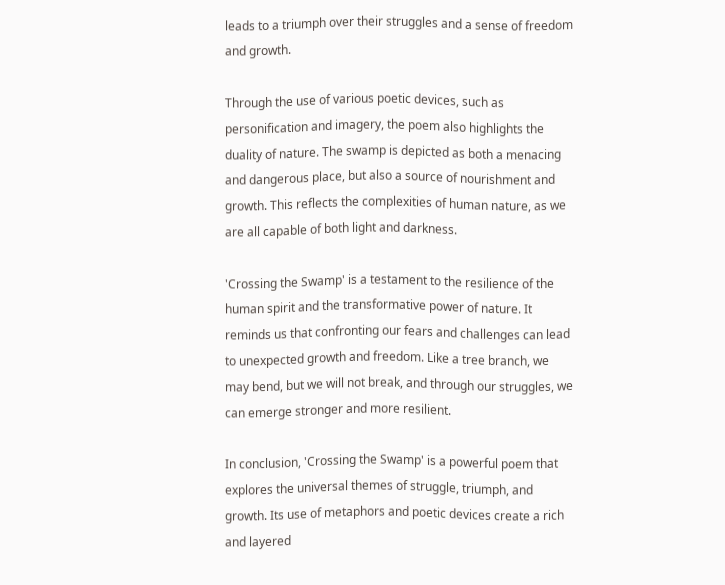leads to a triumph over their struggles and a sense of freedom and growth.

Through the use of various poetic devices, such as personification and imagery, the poem also highlights the duality of nature. The swamp is depicted as both a menacing and dangerous place, but also a source of nourishment and growth. This reflects the complexities of human nature, as we are all capable of both light and darkness.

'Crossing the Swamp' is a testament to the resilience of the human spirit and the transformative power of nature. It reminds us that confronting our fears and challenges can lead to unexpected growth and freedom. Like a tree branch, we may bend, but we will not break, and through our struggles, we can emerge stronger and more resilient.

In conclusion, 'Crossing the Swamp' is a powerful poem that explores the universal themes of struggle, triumph, and growth. Its use of metaphors and poetic devices create a rich and layered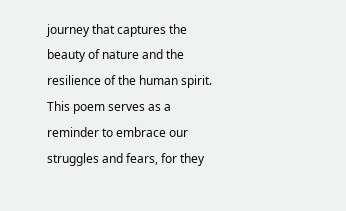journey that captures the beauty of nature and the resilience of the human spirit. This poem serves as a reminder to embrace our struggles and fears, for they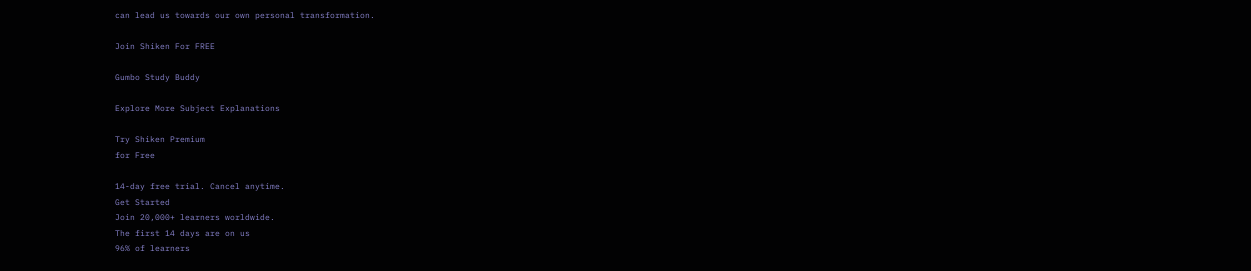can lead us towards our own personal transformation.

Join Shiken For FREE

Gumbo Study Buddy

Explore More Subject Explanations

Try Shiken Premium
for Free

14-day free trial. Cancel anytime.
Get Started
Join 20,000+ learners worldwide.
The first 14 days are on us
96% of learners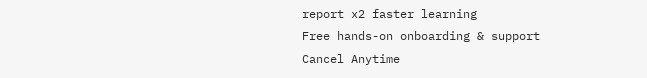report x2 faster learning
Free hands-on onboarding & support
Cancel Anytime